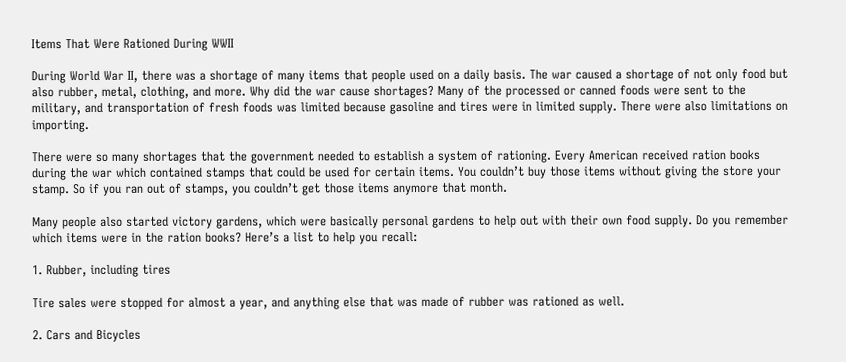Items That Were Rationed During WWII

During World War II, there was a shortage of many items that people used on a daily basis. The war caused a shortage of not only food but also rubber, metal, clothing, and more. Why did the war cause shortages? Many of the processed or canned foods were sent to the military, and transportation of fresh foods was limited because gasoline and tires were in limited supply. There were also limitations on importing.

There were so many shortages that the government needed to establish a system of rationing. Every American received ration books during the war which contained stamps that could be used for certain items. You couldn’t buy those items without giving the store your stamp. So if you ran out of stamps, you couldn’t get those items anymore that month.

Many people also started victory gardens, which were basically personal gardens to help out with their own food supply. Do you remember which items were in the ration books? Here’s a list to help you recall:

1. Rubber, including tires

Tire sales were stopped for almost a year, and anything else that was made of rubber was rationed as well.

2. Cars and Bicycles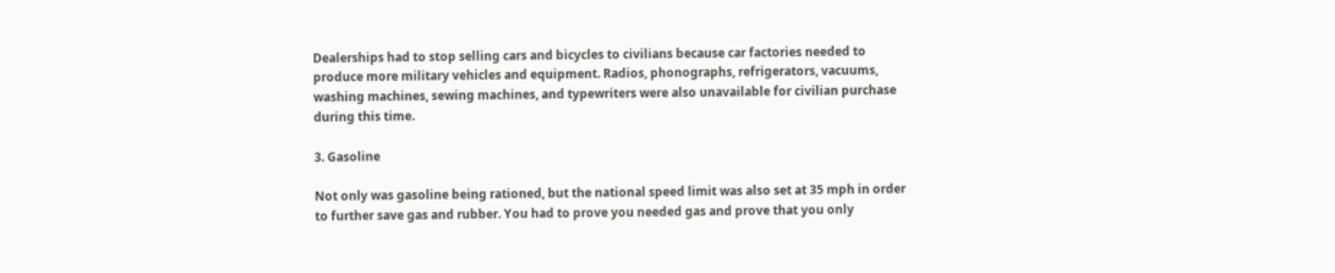Dealerships had to stop selling cars and bicycles to civilians because car factories needed to produce more military vehicles and equipment. Radios, phonographs, refrigerators, vacuums, washing machines, sewing machines, and typewriters were also unavailable for civilian purchase during this time.

3. Gasoline

Not only was gasoline being rationed, but the national speed limit was also set at 35 mph in order to further save gas and rubber. You had to prove you needed gas and prove that you only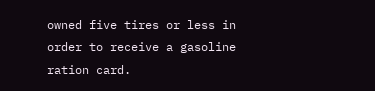owned five tires or less in order to receive a gasoline ration card.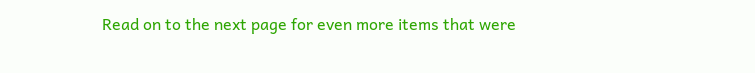Read on to the next page for even more items that were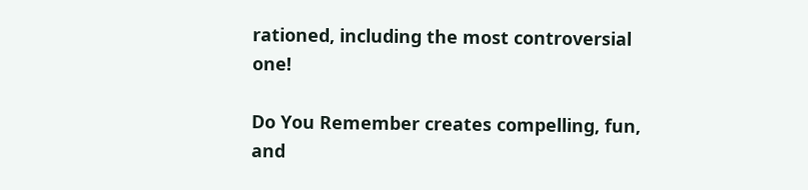rationed, including the most controversial one!

Do You Remember creates compelling, fun, and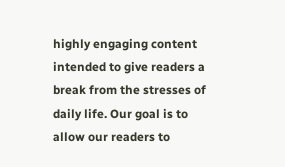highly engaging content intended to give readers a break from the stresses of daily life. Our goal is to allow our readers to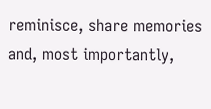reminisce, share memories and, most importantly,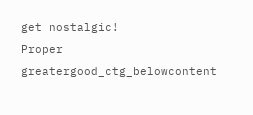get nostalgic!
Proper greatergood_ctg_belowcontent